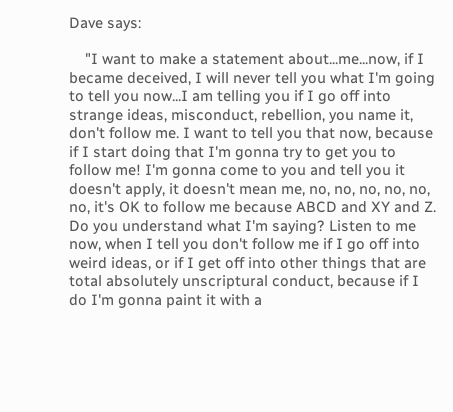Dave says:

    "I want to make a statement about...me...now, if I became deceived, I will never tell you what I'm going to tell you now...I am telling you if I go off into strange ideas, misconduct, rebellion, you name it, don't follow me. I want to tell you that now, because if I start doing that I'm gonna try to get you to follow me! I'm gonna come to you and tell you it doesn't apply, it doesn't mean me, no, no, no, no, no, no, it's OK to follow me because ABCD and XY and Z. Do you understand what I'm saying? Listen to me now, when I tell you don't follow me if I go off into weird ideas, or if I get off into other things that are total absolutely unscriptural conduct, because if I do I'm gonna paint it with a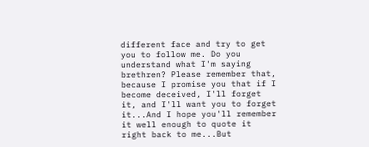different face and try to get you to follow me. Do you understand what I'm saying brethren? Please remember that, because I promise you that if I become deceived, I'll forget it, and I'll want you to forget it...And I hope you'll remember it well enough to quote it right back to me...But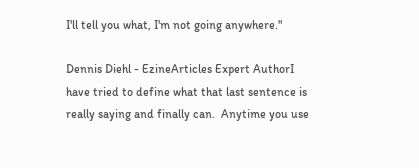I'll tell you what, I'm not going anywhere."

Dennis Diehl - EzineArticles Expert AuthorI have tried to define what that last sentence is really saying and finally can.  Anytime you use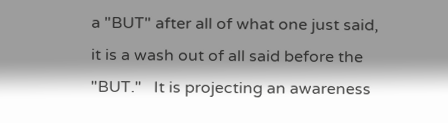a "BUT" after all of what one just said, it is a wash out of all said before the "BUT."   It is projecting an awareness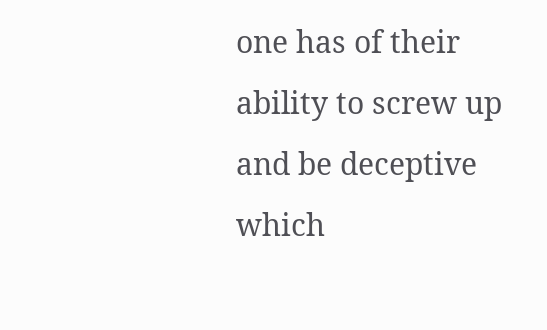one has of their ability to screw up and be deceptive which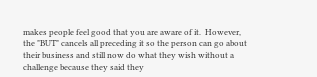makes people feel good that you are aware of it.  However, the "BUT" cancels all preceding it so the person can go about their business and still now do what they wish without a challenge because they said they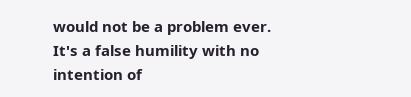would not be a problem ever.
It's a false humility with no intention of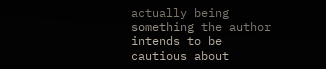actually being something the author intends to be cautious about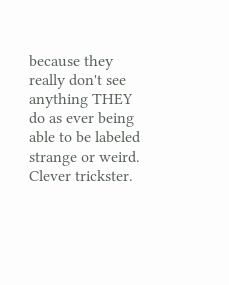because they really don't see anything THEY do as ever being able to be labeled strange or weird.
Clever trickster.